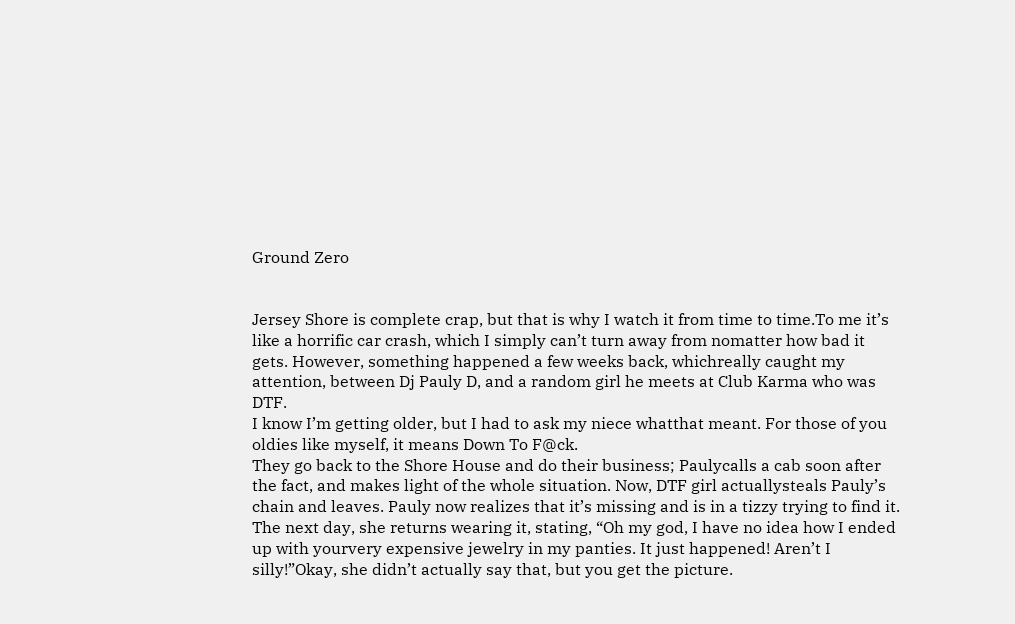Ground Zero


Jersey Shore is complete crap, but that is why I watch it from time to time.To me it’s like a horrific car crash, which I simply can’t turn away from nomatter how bad it gets. However, something happened a few weeks back, whichreally caught my attention, between Dj Pauly D, and a random girl he meets at Club Karma who was DTF.
I know I’m getting older, but I had to ask my niece whatthat meant. For those of you oldies like myself, it means Down To F@ck.
They go back to the Shore House and do their business; Paulycalls a cab soon after the fact, and makes light of the whole situation. Now, DTF girl actuallysteals Pauly’s chain and leaves. Pauly now realizes that it’s missing and is in a tizzy trying to find it. The next day, she returns wearing it, stating, “Oh my god, I have no idea how I ended up with yourvery expensive jewelry in my panties. It just happened! Aren’t I silly!”Okay, she didn’t actually say that, but you get the picture.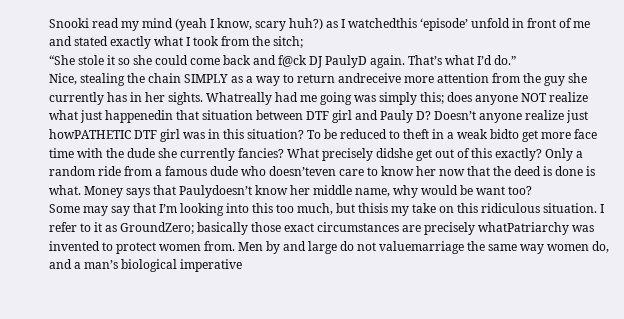Snooki read my mind (yeah I know, scary huh?) as I watchedthis ‘episode’ unfold in front of me and stated exactly what I took from the sitch;
“She stole it so she could come back and f@ck DJ PaulyD again. That’s what I’d do.”
Nice, stealing the chain SIMPLY as a way to return andreceive more attention from the guy she currently has in her sights. Whatreally had me going was simply this; does anyone NOT realize what just happenedin that situation between DTF girl and Pauly D? Doesn’t anyone realize just howPATHETIC DTF girl was in this situation? To be reduced to theft in a weak bidto get more face time with the dude she currently fancies? What precisely didshe get out of this exactly? Only a random ride from a famous dude who doesn’teven care to know her now that the deed is done is what. Money says that Paulydoesn’t know her middle name, why would be want too?
Some may say that I’m looking into this too much, but thisis my take on this ridiculous situation. I refer to it as GroundZero; basically those exact circumstances are precisely whatPatriarchy was invented to protect women from. Men by and large do not valuemarriage the same way women do, and a man’s biological imperative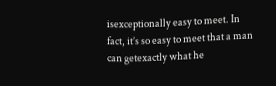isexceptionally easy to meet. In fact, it’s so easy to meet that a man can getexactly what he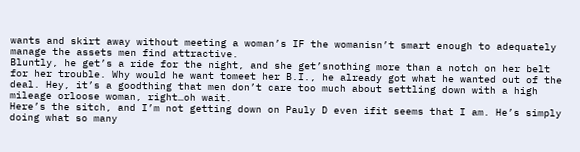wants and skirt away without meeting a woman’s IF the womanisn’t smart enough to adequately manage the assets men find attractive.
Bluntly, he get’s a ride for the night, and she get’snothing more than a notch on her belt for her trouble. Why would he want tomeet her B.I., he already got what he wanted out of the deal. Hey, it’s a goodthing that men don’t care too much about settling down with a high mileage orloose woman, right…oh wait.
Here’s the sitch, and I’m not getting down on Pauly D even ifit seems that I am. He’s simply doing what so many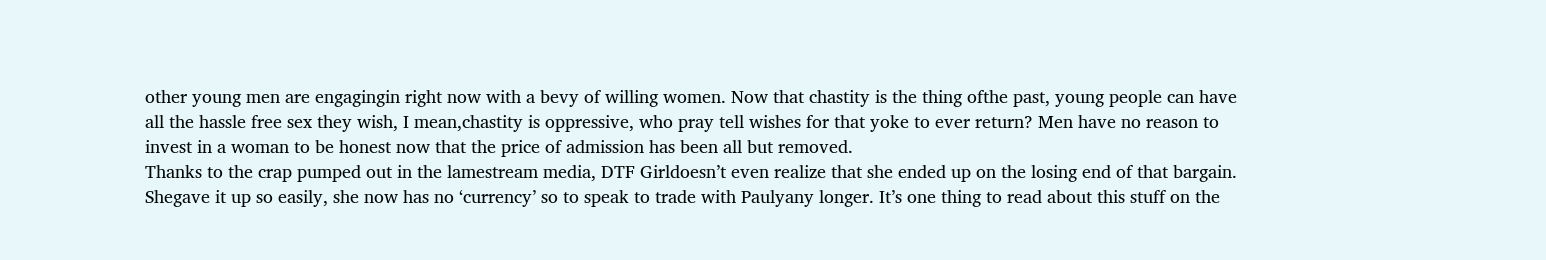other young men are engagingin right now with a bevy of willing women. Now that chastity is the thing ofthe past, young people can have all the hassle free sex they wish, I mean,chastity is oppressive, who pray tell wishes for that yoke to ever return? Men have no reason to invest in a woman to be honest now that the price of admission has been all but removed.
Thanks to the crap pumped out in the lamestream media, DTF Girldoesn’t even realize that she ended up on the losing end of that bargain. Shegave it up so easily, she now has no ‘currency’ so to speak to trade with Paulyany longer. It’s one thing to read about this stuff on the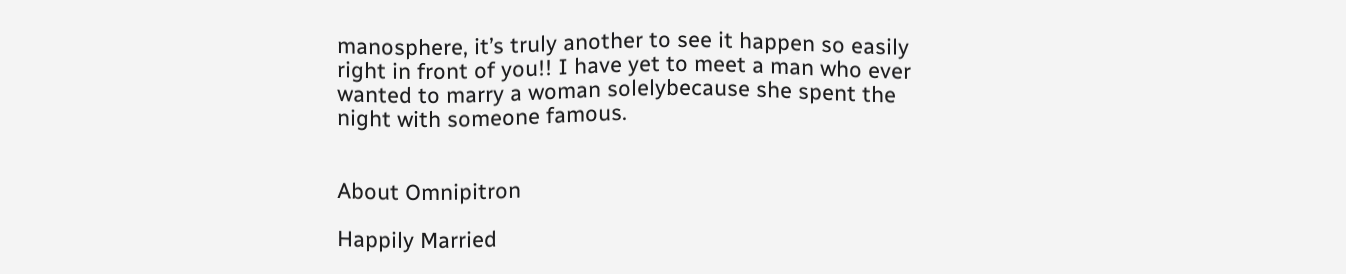manosphere, it’s truly another to see it happen so easily right in front of you!! I have yet to meet a man who ever wanted to marry a woman solelybecause she spent the night with someone famous.


About Omnipitron

Happily Married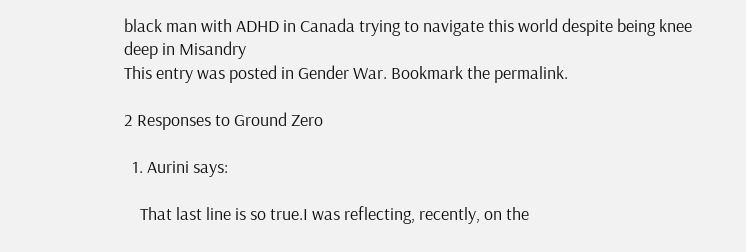black man with ADHD in Canada trying to navigate this world despite being knee deep in Misandry
This entry was posted in Gender War. Bookmark the permalink.

2 Responses to Ground Zero

  1. Aurini says:

    That last line is so true.I was reflecting, recently, on the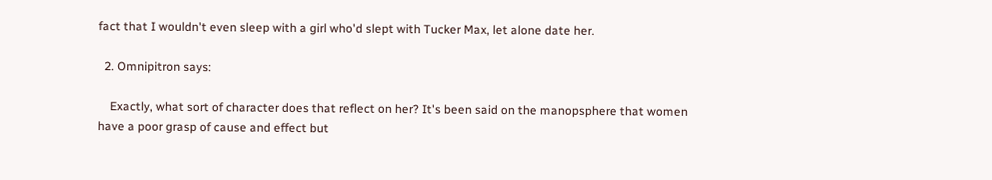fact that I wouldn't even sleep with a girl who'd slept with Tucker Max, let alone date her.

  2. Omnipitron says:

    Exactly, what sort of character does that reflect on her? It's been said on the manopsphere that women have a poor grasp of cause and effect but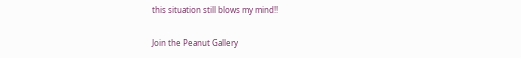this situation still blows my mind!!

Join the Peanut Gallery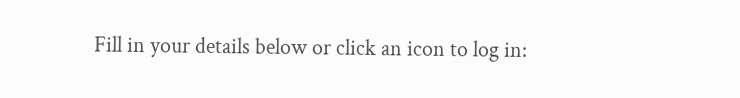Fill in your details below or click an icon to log in: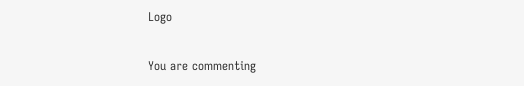Logo

You are commenting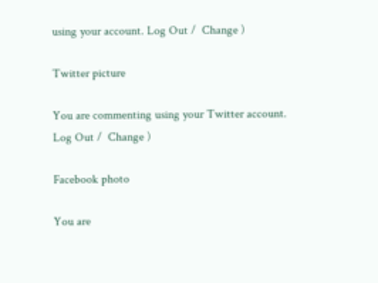using your account. Log Out /  Change )

Twitter picture

You are commenting using your Twitter account. Log Out /  Change )

Facebook photo

You are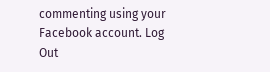commenting using your Facebook account. Log Out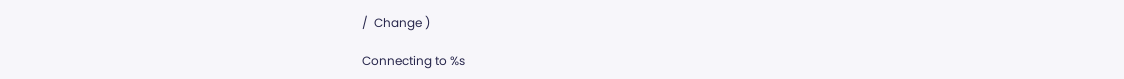/  Change )

Connecting to %s